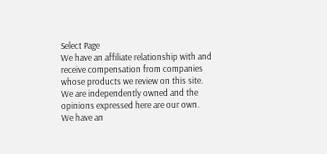Select Page
We have an affiliate relationship with and receive compensation from companies whose products we review on this site. We are independently owned and the opinions expressed here are our own.
We have an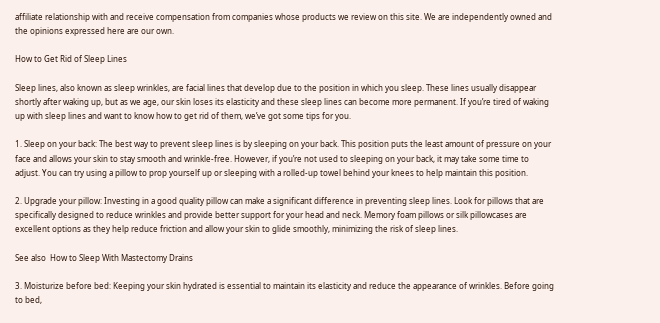affiliate relationship with and receive compensation from companies whose products we review on this site. We are independently owned and the opinions expressed here are our own.

How to Get Rid of Sleep Lines

Sleep lines, also known as sleep wrinkles, are facial lines that develop due to the position in which you sleep. These lines usually disappear shortly after waking up, but as we age, our skin loses its elasticity and these sleep lines can become more permanent. If you’re tired of waking up with sleep lines and want to know how to get rid of them, we’ve got some tips for you.

1. Sleep on your back: The best way to prevent sleep lines is by sleeping on your back. This position puts the least amount of pressure on your face and allows your skin to stay smooth and wrinkle-free. However, if you’re not used to sleeping on your back, it may take some time to adjust. You can try using a pillow to prop yourself up or sleeping with a rolled-up towel behind your knees to help maintain this position.

2. Upgrade your pillow: Investing in a good quality pillow can make a significant difference in preventing sleep lines. Look for pillows that are specifically designed to reduce wrinkles and provide better support for your head and neck. Memory foam pillows or silk pillowcases are excellent options as they help reduce friction and allow your skin to glide smoothly, minimizing the risk of sleep lines.

See also  How to Sleep With Mastectomy Drains

3. Moisturize before bed: Keeping your skin hydrated is essential to maintain its elasticity and reduce the appearance of wrinkles. Before going to bed,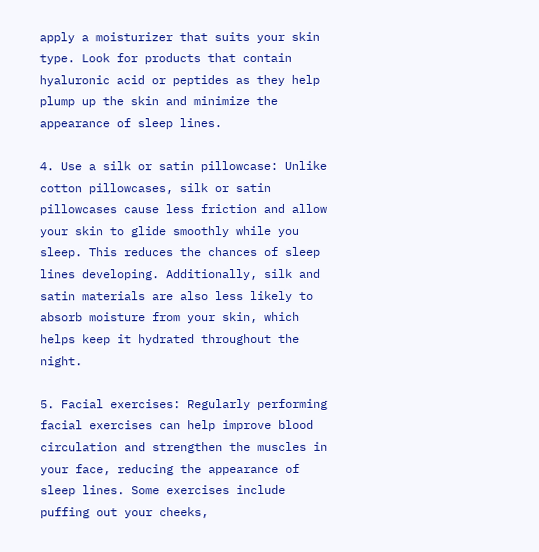apply a moisturizer that suits your skin type. Look for products that contain hyaluronic acid or peptides as they help plump up the skin and minimize the appearance of sleep lines.

4. Use a silk or satin pillowcase: Unlike cotton pillowcases, silk or satin pillowcases cause less friction and allow your skin to glide smoothly while you sleep. This reduces the chances of sleep lines developing. Additionally, silk and satin materials are also less likely to absorb moisture from your skin, which helps keep it hydrated throughout the night.

5. Facial exercises: Regularly performing facial exercises can help improve blood circulation and strengthen the muscles in your face, reducing the appearance of sleep lines. Some exercises include puffing out your cheeks,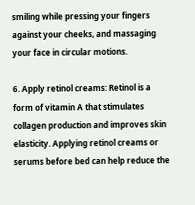smiling while pressing your fingers against your cheeks, and massaging your face in circular motions.

6. Apply retinol creams: Retinol is a form of vitamin A that stimulates collagen production and improves skin elasticity. Applying retinol creams or serums before bed can help reduce the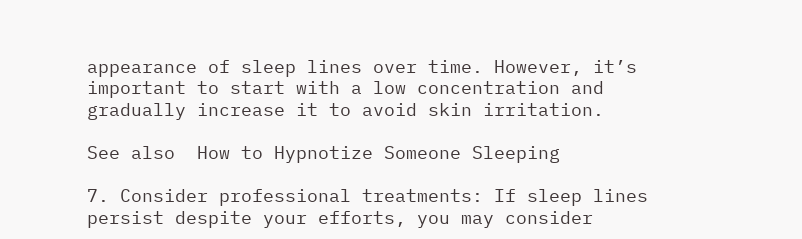appearance of sleep lines over time. However, it’s important to start with a low concentration and gradually increase it to avoid skin irritation.

See also  How to Hypnotize Someone Sleeping

7. Consider professional treatments: If sleep lines persist despite your efforts, you may consider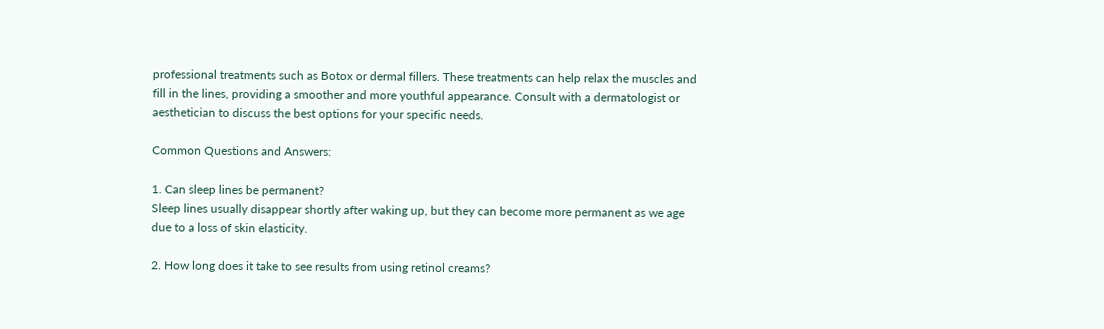professional treatments such as Botox or dermal fillers. These treatments can help relax the muscles and fill in the lines, providing a smoother and more youthful appearance. Consult with a dermatologist or aesthetician to discuss the best options for your specific needs.

Common Questions and Answers:

1. Can sleep lines be permanent?
Sleep lines usually disappear shortly after waking up, but they can become more permanent as we age due to a loss of skin elasticity.

2. How long does it take to see results from using retinol creams?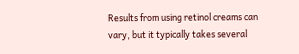Results from using retinol creams can vary, but it typically takes several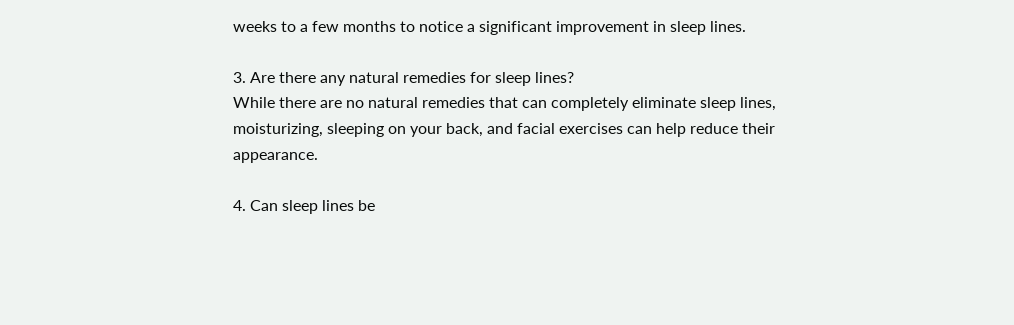weeks to a few months to notice a significant improvement in sleep lines.

3. Are there any natural remedies for sleep lines?
While there are no natural remedies that can completely eliminate sleep lines, moisturizing, sleeping on your back, and facial exercises can help reduce their appearance.

4. Can sleep lines be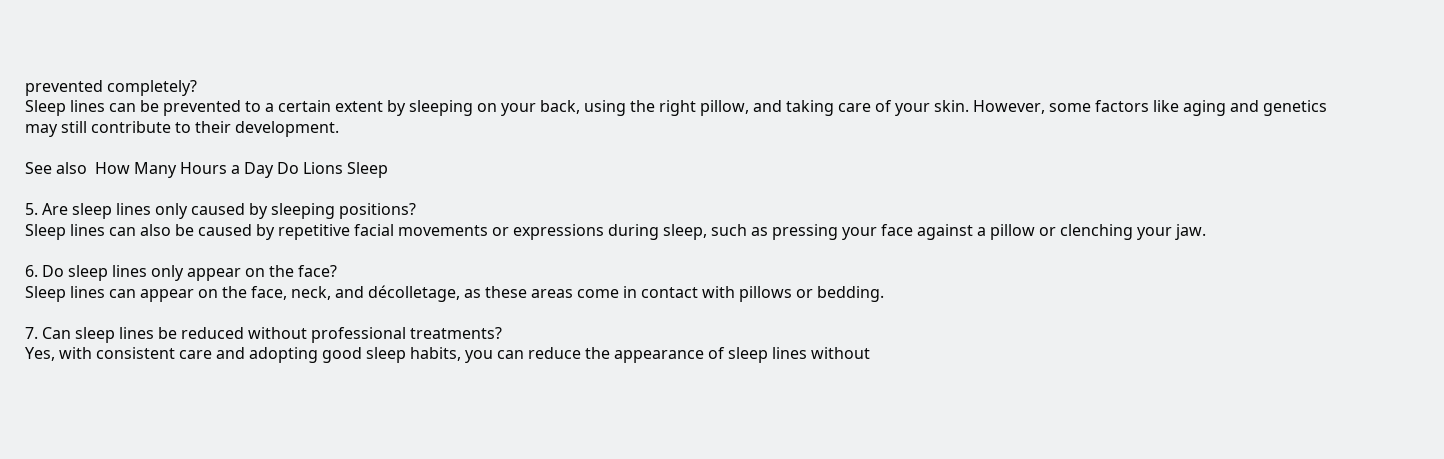prevented completely?
Sleep lines can be prevented to a certain extent by sleeping on your back, using the right pillow, and taking care of your skin. However, some factors like aging and genetics may still contribute to their development.

See also  How Many Hours a Day Do Lions Sleep

5. Are sleep lines only caused by sleeping positions?
Sleep lines can also be caused by repetitive facial movements or expressions during sleep, such as pressing your face against a pillow or clenching your jaw.

6. Do sleep lines only appear on the face?
Sleep lines can appear on the face, neck, and décolletage, as these areas come in contact with pillows or bedding.

7. Can sleep lines be reduced without professional treatments?
Yes, with consistent care and adopting good sleep habits, you can reduce the appearance of sleep lines without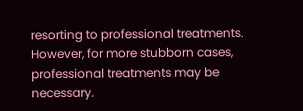resorting to professional treatments. However, for more stubborn cases, professional treatments may be necessary.